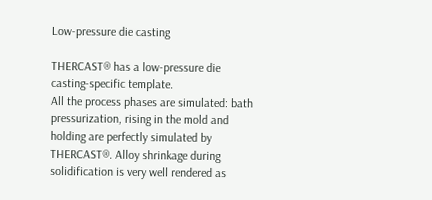Low-pressure die casting

THERCAST® has a low-pressure die casting-specific template.
All the process phases are simulated: bath pressurization, rising in the mold and holding are perfectly simulated by THERCAST®. Alloy shrinkage during solidification is very well rendered as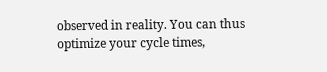observed in reality. You can thus optimize your cycle times,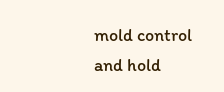mold control and hold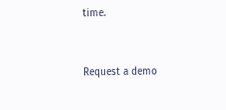time.


Request a demo